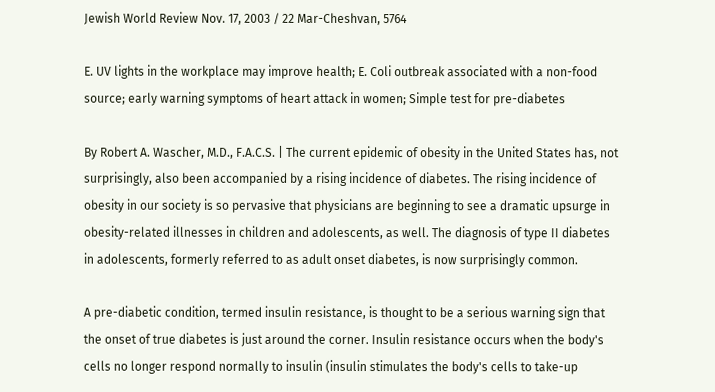Jewish World Review Nov. 17, 2003 / 22 Mar-Cheshvan, 5764

E. UV lights in the workplace may improve health; E. Coli outbreak associated with a non-food source; early warning symptoms of heart attack in women; Simple test for pre-diabetes

By Robert A. Wascher, M.D., F.A.C.S. | The current epidemic of obesity in the United States has, not surprisingly, also been accompanied by a rising incidence of diabetes. The rising incidence of obesity in our society is so pervasive that physicians are beginning to see a dramatic upsurge in obesity-related illnesses in children and adolescents, as well. The diagnosis of type II diabetes in adolescents, formerly referred to as adult onset diabetes, is now surprisingly common.

A pre-diabetic condition, termed insulin resistance, is thought to be a serious warning sign that the onset of true diabetes is just around the corner. Insulin resistance occurs when the body's cells no longer respond normally to insulin (insulin stimulates the body's cells to take-up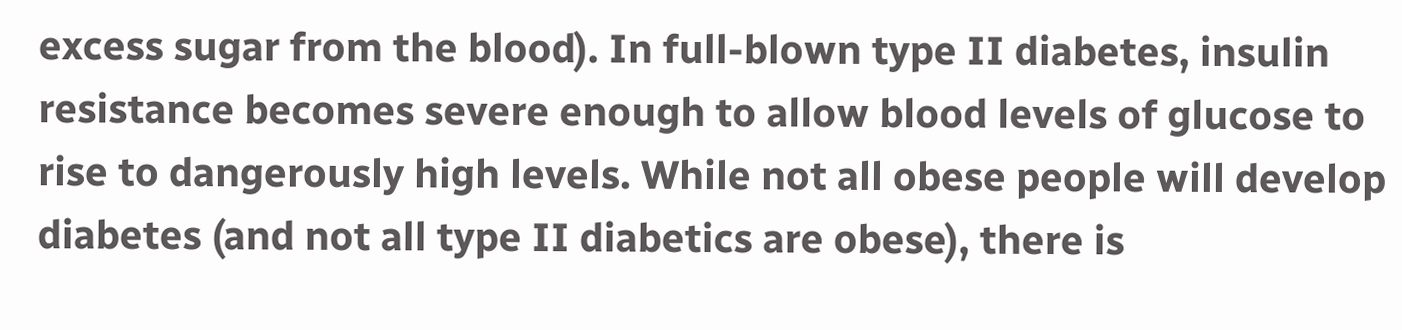excess sugar from the blood). In full-blown type II diabetes, insulin resistance becomes severe enough to allow blood levels of glucose to rise to dangerously high levels. While not all obese people will develop diabetes (and not all type II diabetics are obese), there is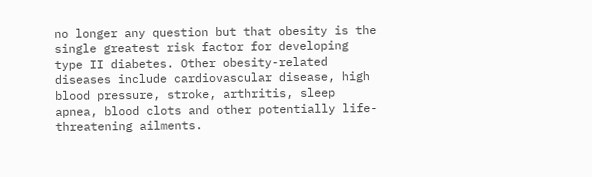no longer any question but that obesity is the single greatest risk factor for developing type II diabetes. Other obesity-related diseases include cardiovascular disease, high blood pressure, stroke, arthritis, sleep apnea, blood clots and other potentially life-threatening ailments.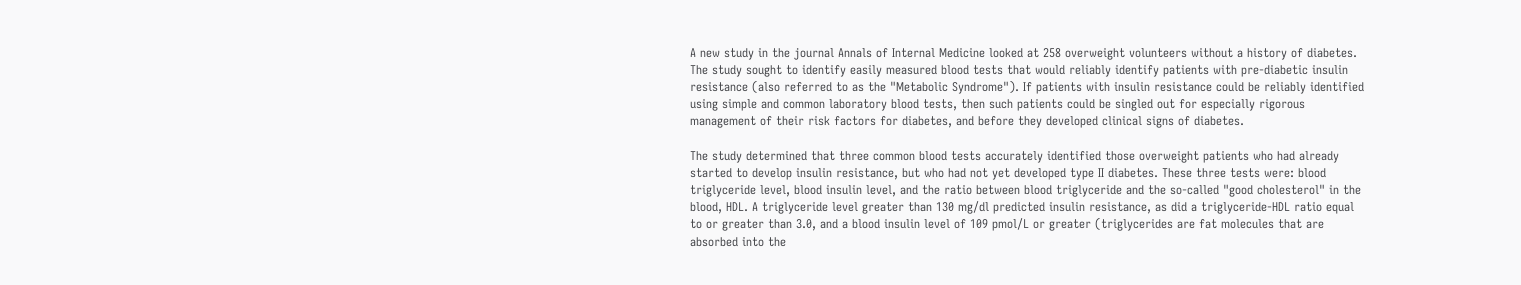A new study in the journal Annals of Internal Medicine looked at 258 overweight volunteers without a history of diabetes. The study sought to identify easily measured blood tests that would reliably identify patients with pre-diabetic insulin resistance (also referred to as the "Metabolic Syndrome"). If patients with insulin resistance could be reliably identified using simple and common laboratory blood tests, then such patients could be singled out for especially rigorous management of their risk factors for diabetes, and before they developed clinical signs of diabetes.

The study determined that three common blood tests accurately identified those overweight patients who had already started to develop insulin resistance, but who had not yet developed type II diabetes. These three tests were: blood triglyceride level, blood insulin level, and the ratio between blood triglyceride and the so-called "good cholesterol" in the blood, HDL. A triglyceride level greater than 130 mg/dl predicted insulin resistance, as did a triglyceride-HDL ratio equal to or greater than 3.0, and a blood insulin level of 109 pmol/L or greater (triglycerides are fat molecules that are absorbed into the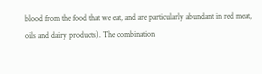blood from the food that we eat, and are particularly abundant in red meat, oils and dairy products). The combination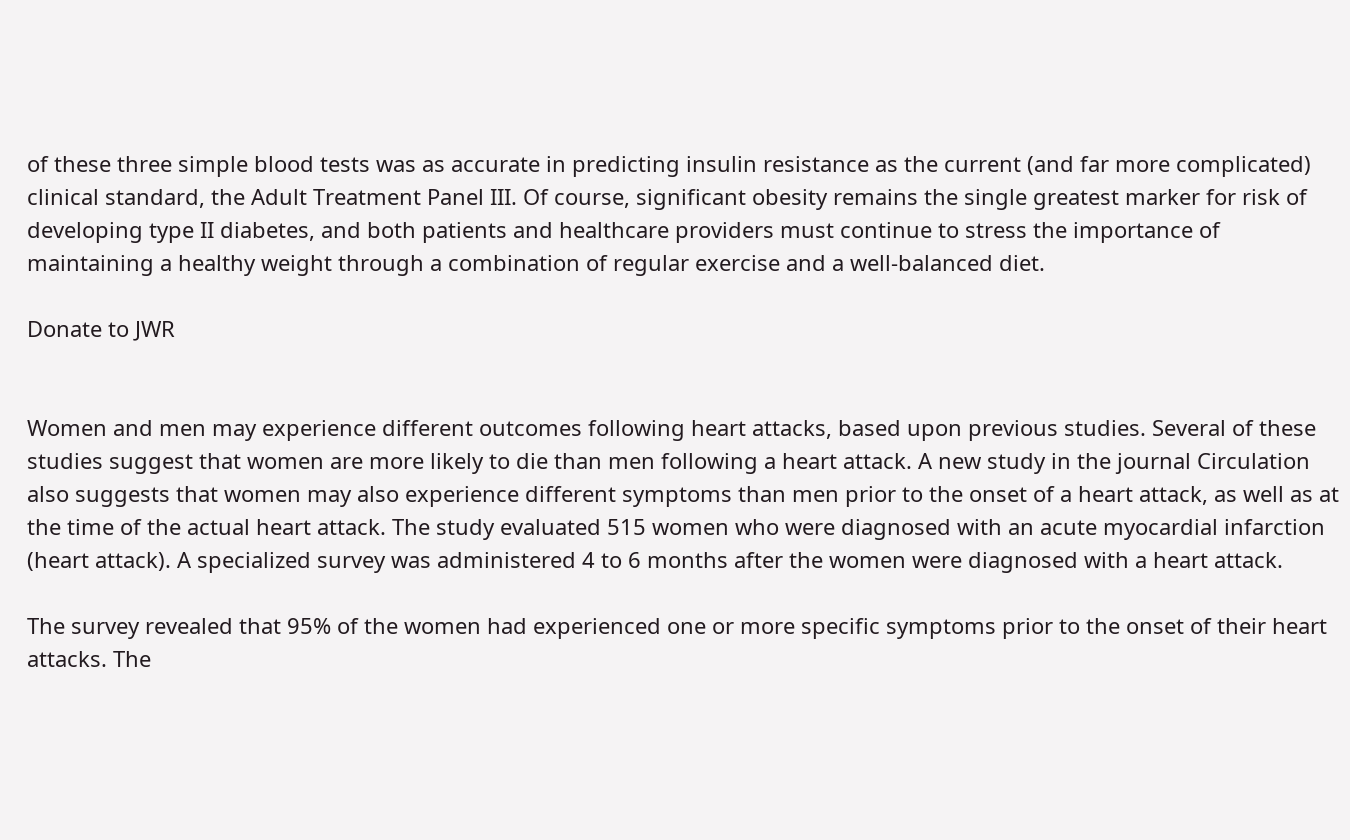of these three simple blood tests was as accurate in predicting insulin resistance as the current (and far more complicated) clinical standard, the Adult Treatment Panel III. Of course, significant obesity remains the single greatest marker for risk of developing type II diabetes, and both patients and healthcare providers must continue to stress the importance of maintaining a healthy weight through a combination of regular exercise and a well-balanced diet.

Donate to JWR


Women and men may experience different outcomes following heart attacks, based upon previous studies. Several of these studies suggest that women are more likely to die than men following a heart attack. A new study in the journal Circulation also suggests that women may also experience different symptoms than men prior to the onset of a heart attack, as well as at the time of the actual heart attack. The study evaluated 515 women who were diagnosed with an acute myocardial infarction (heart attack). A specialized survey was administered 4 to 6 months after the women were diagnosed with a heart attack.

The survey revealed that 95% of the women had experienced one or more specific symptoms prior to the onset of their heart attacks. The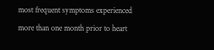most frequent symptoms experienced more than one month prior to heart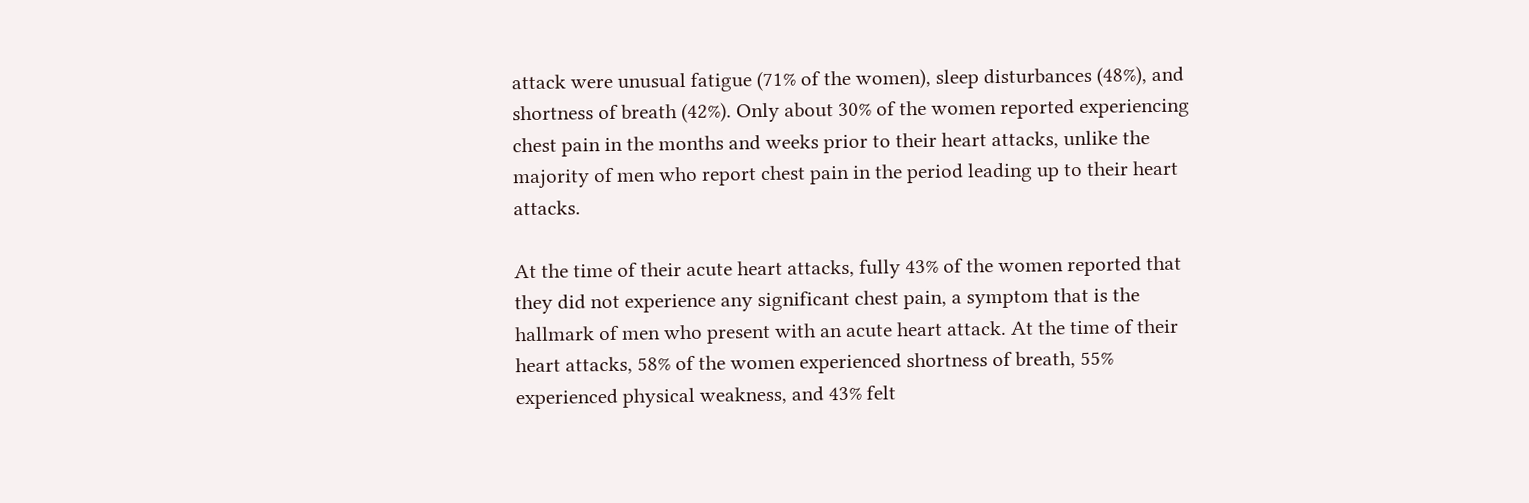attack were unusual fatigue (71% of the women), sleep disturbances (48%), and shortness of breath (42%). Only about 30% of the women reported experiencing chest pain in the months and weeks prior to their heart attacks, unlike the majority of men who report chest pain in the period leading up to their heart attacks.

At the time of their acute heart attacks, fully 43% of the women reported that they did not experience any significant chest pain, a symptom that is the hallmark of men who present with an acute heart attack. At the time of their heart attacks, 58% of the women experienced shortness of breath, 55% experienced physical weakness, and 43% felt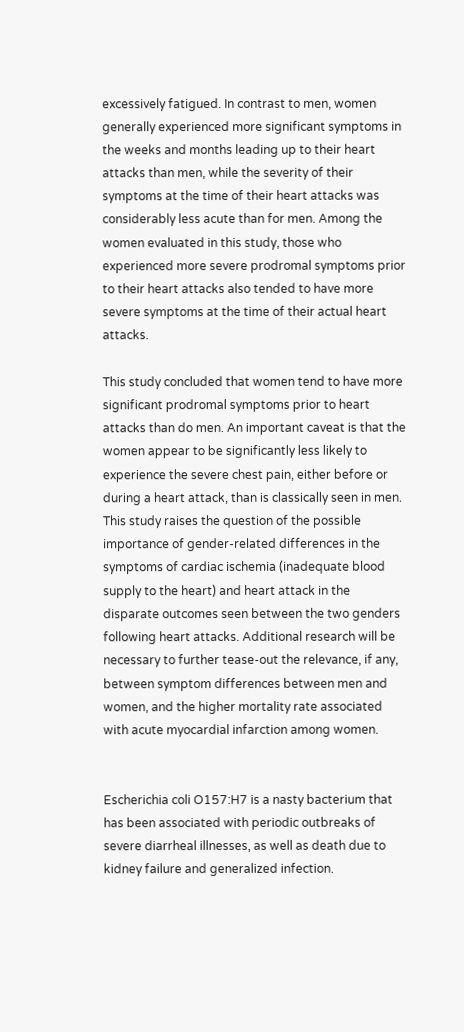excessively fatigued. In contrast to men, women generally experienced more significant symptoms in the weeks and months leading up to their heart attacks than men, while the severity of their symptoms at the time of their heart attacks was considerably less acute than for men. Among the women evaluated in this study, those who experienced more severe prodromal symptoms prior to their heart attacks also tended to have more severe symptoms at the time of their actual heart attacks.

This study concluded that women tend to have more significant prodromal symptoms prior to heart attacks than do men. An important caveat is that the women appear to be significantly less likely to experience the severe chest pain, either before or during a heart attack, than is classically seen in men. This study raises the question of the possible importance of gender-related differences in the symptoms of cardiac ischemia (inadequate blood supply to the heart) and heart attack in the disparate outcomes seen between the two genders following heart attacks. Additional research will be necessary to further tease-out the relevance, if any, between symptom differences between men and women, and the higher mortality rate associated with acute myocardial infarction among women.


Escherichia coli O157:H7 is a nasty bacterium that has been associated with periodic outbreaks of severe diarrheal illnesses, as well as death due to kidney failure and generalized infection.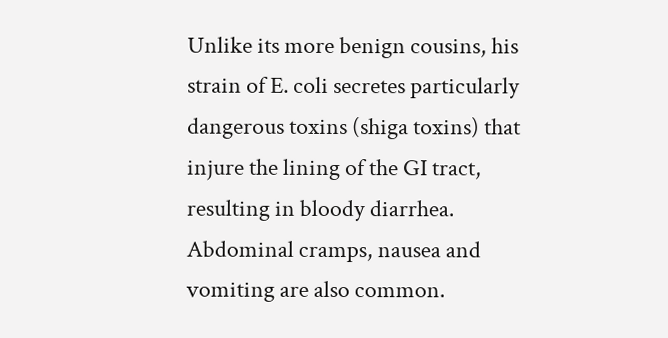Unlike its more benign cousins, his strain of E. coli secretes particularly dangerous toxins (shiga toxins) that injure the lining of the GI tract, resulting in bloody diarrhea. Abdominal cramps, nausea and vomiting are also common.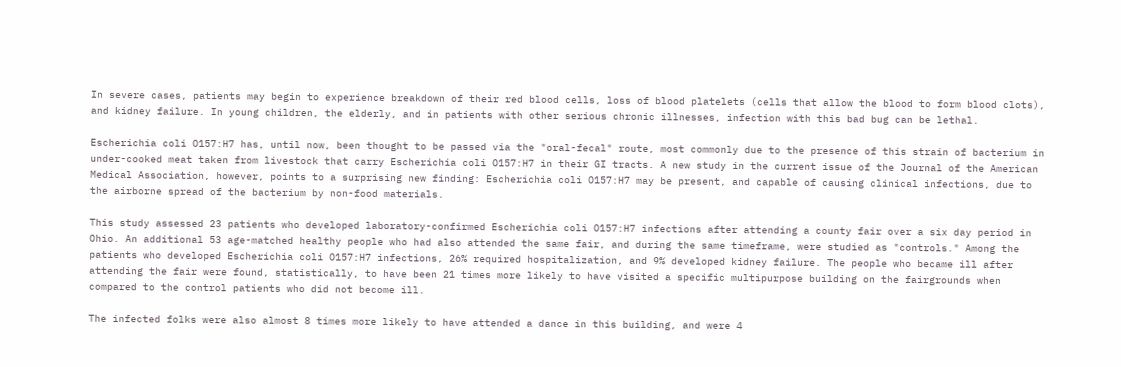In severe cases, patients may begin to experience breakdown of their red blood cells, loss of blood platelets (cells that allow the blood to form blood clots), and kidney failure. In young children, the elderly, and in patients with other serious chronic illnesses, infection with this bad bug can be lethal.

Escherichia coli O157:H7 has, until now, been thought to be passed via the "oral-fecal" route, most commonly due to the presence of this strain of bacterium in under-cooked meat taken from livestock that carry Escherichia coli O157:H7 in their GI tracts. A new study in the current issue of the Journal of the American Medical Association, however, points to a surprising new finding: Escherichia coli O157:H7 may be present, and capable of causing clinical infections, due to the airborne spread of the bacterium by non-food materials.

This study assessed 23 patients who developed laboratory-confirmed Escherichia coli O157:H7 infections after attending a county fair over a six day period in Ohio. An additional 53 age-matched healthy people who had also attended the same fair, and during the same timeframe, were studied as "controls." Among the patients who developed Escherichia coli O157:H7 infections, 26% required hospitalization, and 9% developed kidney failure. The people who became ill after attending the fair were found, statistically, to have been 21 times more likely to have visited a specific multipurpose building on the fairgrounds when compared to the control patients who did not become ill.

The infected folks were also almost 8 times more likely to have attended a dance in this building, and were 4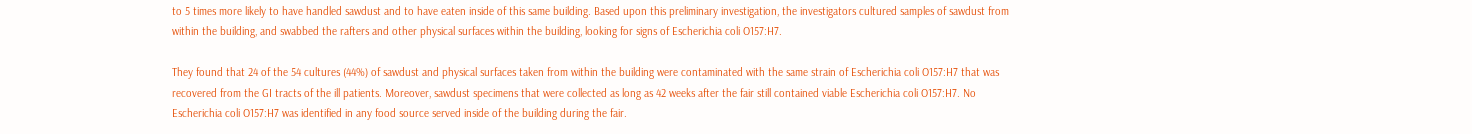to 5 times more likely to have handled sawdust and to have eaten inside of this same building. Based upon this preliminary investigation, the investigators cultured samples of sawdust from within the building, and swabbed the rafters and other physical surfaces within the building, looking for signs of Escherichia coli O157:H7.

They found that 24 of the 54 cultures (44%) of sawdust and physical surfaces taken from within the building were contaminated with the same strain of Escherichia coli O157:H7 that was recovered from the GI tracts of the ill patients. Moreover, sawdust specimens that were collected as long as 42 weeks after the fair still contained viable Escherichia coli O157:H7. No Escherichia coli O157:H7 was identified in any food source served inside of the building during the fair.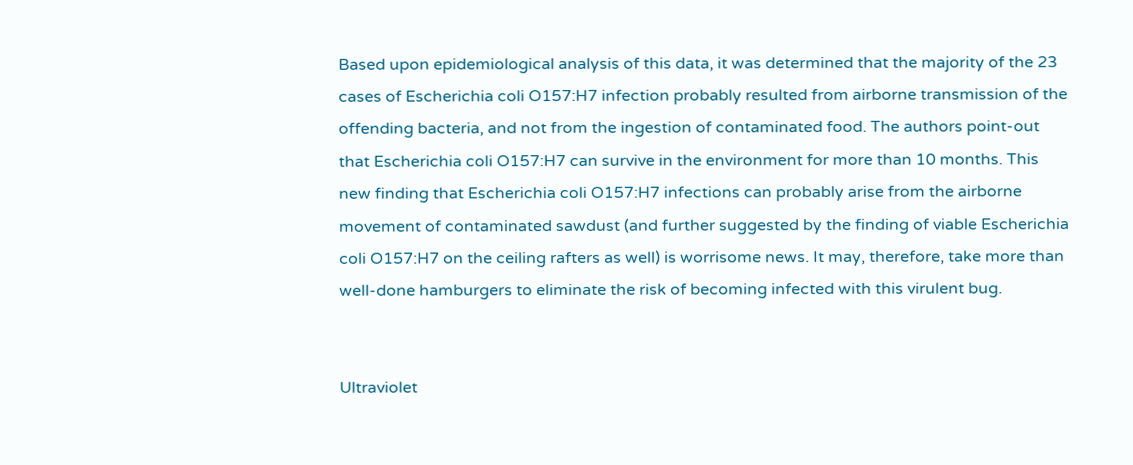Based upon epidemiological analysis of this data, it was determined that the majority of the 23 cases of Escherichia coli O157:H7 infection probably resulted from airborne transmission of the offending bacteria, and not from the ingestion of contaminated food. The authors point-out that Escherichia coli O157:H7 can survive in the environment for more than 10 months. This new finding that Escherichia coli O157:H7 infections can probably arise from the airborne movement of contaminated sawdust (and further suggested by the finding of viable Escherichia coli O157:H7 on the ceiling rafters as well) is worrisome news. It may, therefore, take more than well-done hamburgers to eliminate the risk of becoming infected with this virulent bug.


Ultraviolet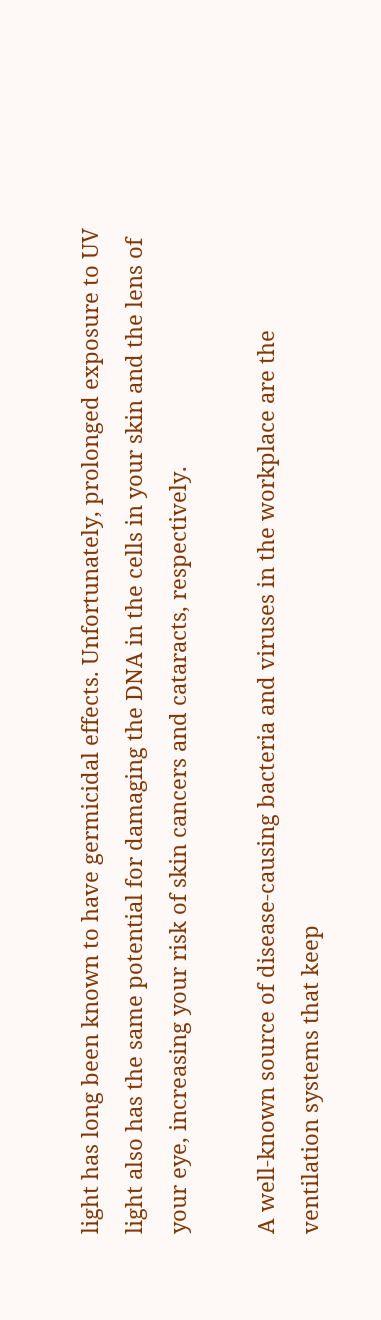light has long been known to have germicidal effects. Unfortunately, prolonged exposure to UV light also has the same potential for damaging the DNA in the cells in your skin and the lens of your eye, increasing your risk of skin cancers and cataracts, respectively.

A well-known source of disease-causing bacteria and viruses in the workplace are the ventilation systems that keep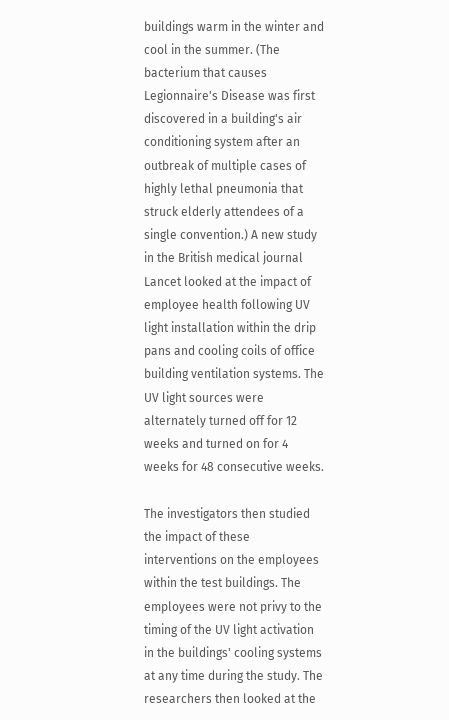buildings warm in the winter and cool in the summer. (The bacterium that causes Legionnaire's Disease was first discovered in a building's air conditioning system after an outbreak of multiple cases of highly lethal pneumonia that struck elderly attendees of a single convention.) A new study in the British medical journal Lancet looked at the impact of employee health following UV light installation within the drip pans and cooling coils of office building ventilation systems. The UV light sources were alternately turned off for 12 weeks and turned on for 4 weeks for 48 consecutive weeks.

The investigators then studied the impact of these interventions on the employees within the test buildings. The employees were not privy to the timing of the UV light activation in the buildings' cooling systems at any time during the study. The researchers then looked at the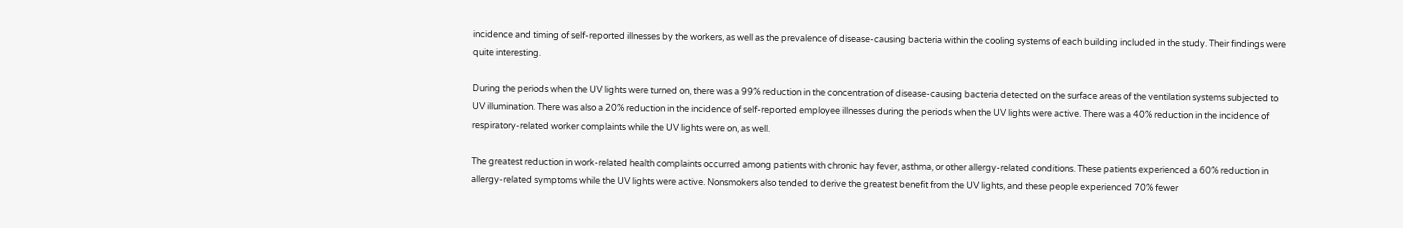incidence and timing of self-reported illnesses by the workers, as well as the prevalence of disease-causing bacteria within the cooling systems of each building included in the study. Their findings were quite interesting.

During the periods when the UV lights were turned on, there was a 99% reduction in the concentration of disease-causing bacteria detected on the surface areas of the ventilation systems subjected to UV illumination. There was also a 20% reduction in the incidence of self-reported employee illnesses during the periods when the UV lights were active. There was a 40% reduction in the incidence of respiratory-related worker complaints while the UV lights were on, as well.

The greatest reduction in work-related health complaints occurred among patients with chronic hay fever, asthma, or other allergy-related conditions. These patients experienced a 60% reduction in allergy-related symptoms while the UV lights were active. Nonsmokers also tended to derive the greatest benefit from the UV lights, and these people experienced 70% fewer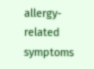allergy-related symptoms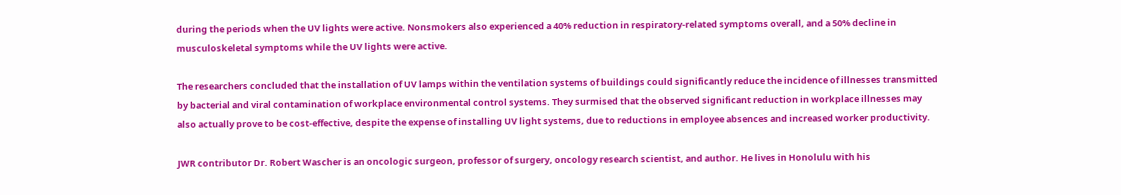during the periods when the UV lights were active. Nonsmokers also experienced a 40% reduction in respiratory-related symptoms overall, and a 50% decline in musculoskeletal symptoms while the UV lights were active.

The researchers concluded that the installation of UV lamps within the ventilation systems of buildings could significantly reduce the incidence of illnesses transmitted by bacterial and viral contamination of workplace environmental control systems. They surmised that the observed significant reduction in workplace illnesses may also actually prove to be cost-effective, despite the expense of installing UV light systems, due to reductions in employee absences and increased worker productivity.

JWR contributor Dr. Robert Wascher is an oncologic surgeon, professor of surgery, oncology research scientist, and author. He lives in Honolulu with his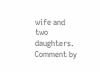wife and two daughters. Comment by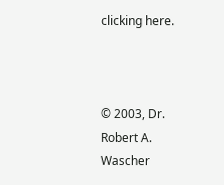clicking here.



© 2003, Dr. Robert A. Wascher